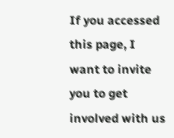If you accessed this page, I want to invite you to get involved with us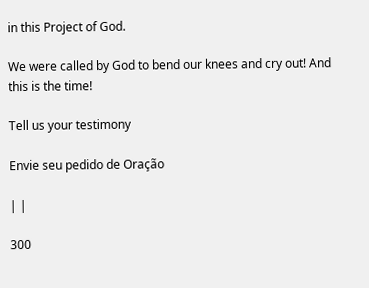in this Project of God.

We were called by God to bend our knees and cry out! And this is the time!

Tell us your testimony

Envie seu pedido de Oração

| |

300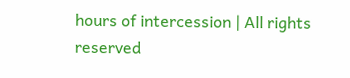hours of intercession | All rights reserved